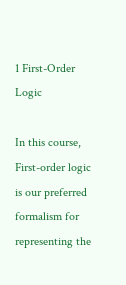1 First-Order Logic

In this course, First-order logic is our preferred formalism for representing the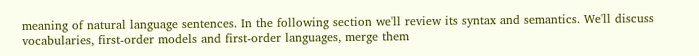meaning of natural language sentences. In the following section we'll review its syntax and semantics. We'll discuss vocabularies, first-order models and first-order languages, merge them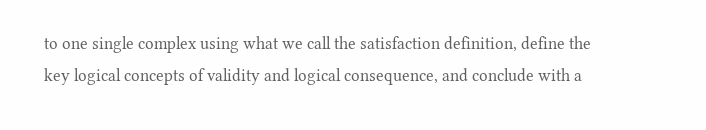to one single complex using what we call the satisfaction definition, define the key logical concepts of validity and logical consequence, and conclude with a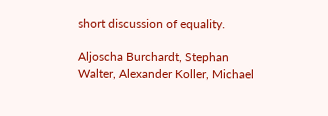short discussion of equality.

Aljoscha Burchardt, Stephan Walter, Alexander Koller, Michael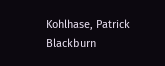Kohlhase, Patrick Blackburn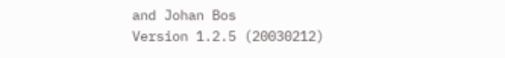and Johan Bos
Version 1.2.5 (20030212)